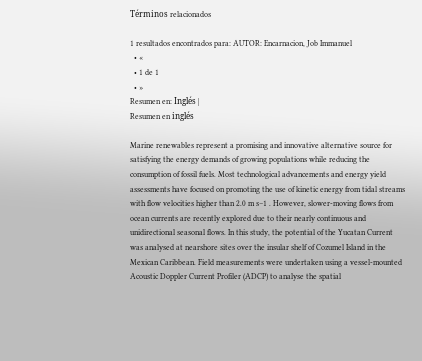Términos relacionados

1 resultados encontrados para: AUTOR: Encarnacion, Job Immanuel
  • «
  • 1 de 1
  • »
Resumen en: Inglés |
Resumen en inglés

Marine renewables represent a promising and innovative alternative source for satisfying the energy demands of growing populations while reducing the consumption of fossil fuels. Most technological advancements and energy yield assessments have focused on promoting the use of kinetic energy from tidal streams with flow velocities higher than 2.0 m s−1 . However, slower-moving flows from ocean currents are recently explored due to their nearly continuous and unidirectional seasonal flows. In this study, the potential of the Yucatan Current was analysed at nearshore sites over the insular shelf of Cozumel Island in the Mexican Caribbean. Field measurements were undertaken using a vessel-mounted Acoustic Doppler Current Profiler (ADCP) to analyse the spatial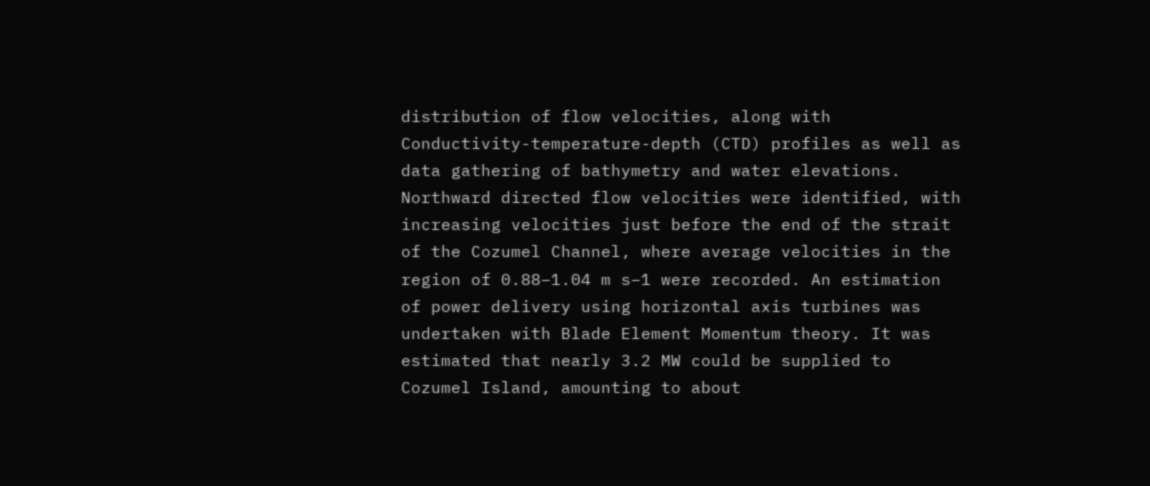distribution of flow velocities, along with Conductivity-temperature-depth (CTD) profiles as well as data gathering of bathymetry and water elevations. Northward directed flow velocities were identified, with increasing velocities just before the end of the strait of the Cozumel Channel, where average velocities in the region of 0.88–1.04 m s−1 were recorded. An estimation of power delivery using horizontal axis turbines was undertaken with Blade Element Momentum theory. It was estimated that nearly 3.2 MW could be supplied to Cozumel Island, amounting to about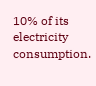10% of its electricity consumption.